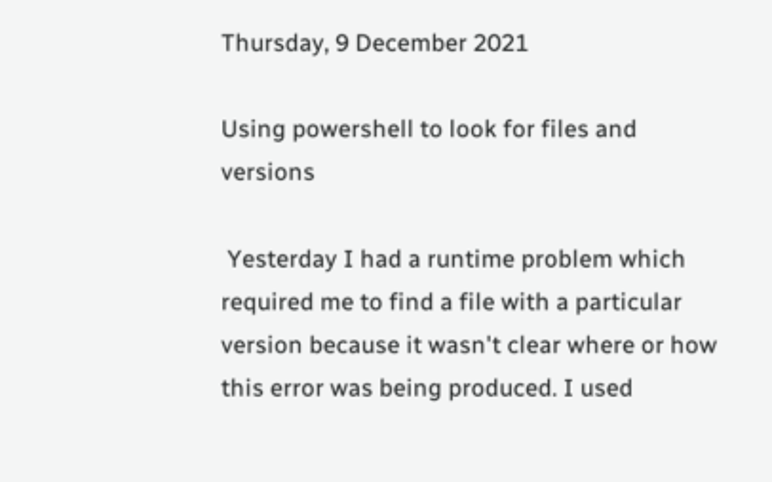Thursday, 9 December 2021

Using powershell to look for files and versions

 Yesterday I had a runtime problem which required me to find a file with a particular version because it wasn't clear where or how this error was being produced. I used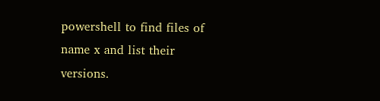powershell to find files of name x and list their versions.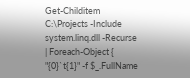Get-Childitem C:\Projects -Include system.linq.dll -Recurse | Foreach-Object { "{0}`t{1}" -f $_.FullName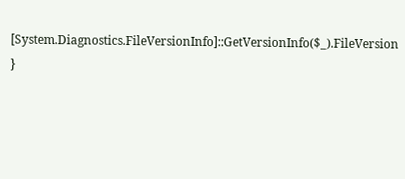[System.Diagnostics.FileVersionInfo]::GetVersionInfo($_).FileVersion }